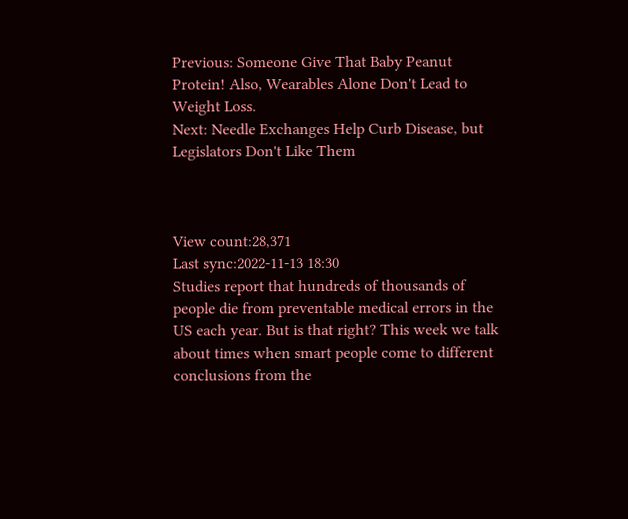Previous: Someone Give That Baby Peanut Protein! Also, Wearables Alone Don't Lead to Weight Loss.
Next: Needle Exchanges Help Curb Disease, but Legislators Don't Like Them



View count:28,371
Last sync:2022-11-13 18:30
Studies report that hundreds of thousands of people die from preventable medical errors in the US each year. But is that right? This week we talk about times when smart people come to different conclusions from the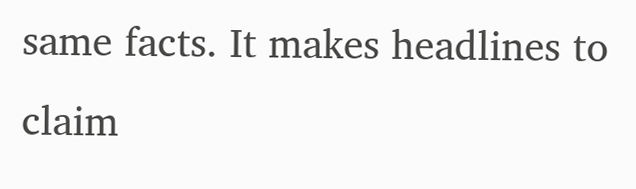same facts. It makes headlines to claim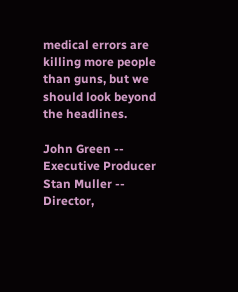medical errors are killing more people than guns, but we should look beyond the headlines.

John Green -- Executive Producer
Stan Muller -- Director,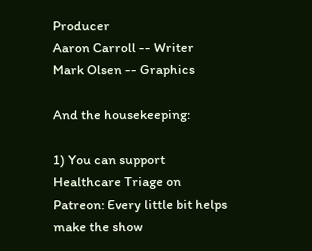Producer
Aaron Carroll -- Writer
Mark Olsen -- Graphics

And the housekeeping:

1) You can support Healthcare Triage on Patreon: Every little bit helps make the show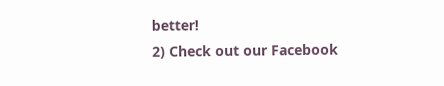better!
2) Check out our Facebook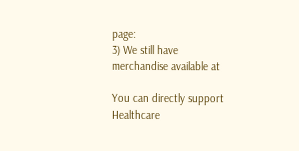page:
3) We still have merchandise available at

You can directly support Healthcare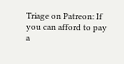Triage on Patreon: If you can afford to pay a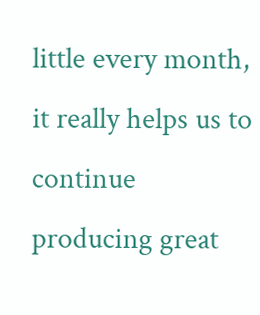little every month, it really helps us to continue producing great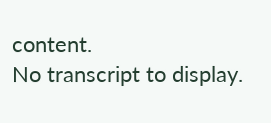content.
No transcript to display.